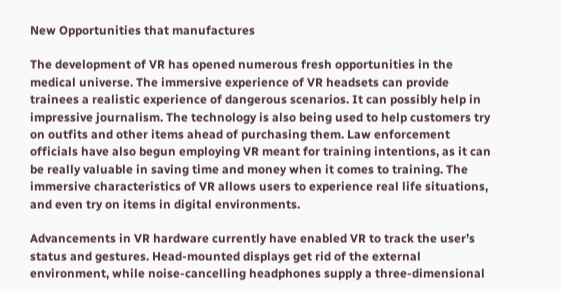New Opportunities that manufactures

The development of VR has opened numerous fresh opportunities in the medical universe. The immersive experience of VR headsets can provide trainees a realistic experience of dangerous scenarios. It can possibly help in impressive journalism. The technology is also being used to help customers try on outfits and other items ahead of purchasing them. Law enforcement officials have also begun employing VR meant for training intentions, as it can be really valuable in saving time and money when it comes to training. The immersive characteristics of VR allows users to experience real life situations, and even try on items in digital environments.

Advancements in VR hardware currently have enabled VR to track the user’s status and gestures. Head-mounted displays get rid of the external environment, while noise-cancelling headphones supply a three-dimensional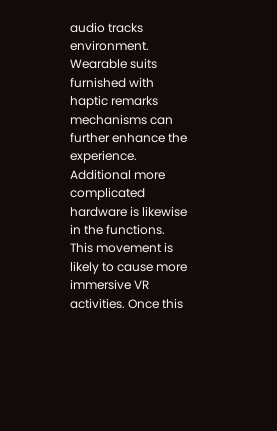audio tracks environment. Wearable suits furnished with haptic remarks mechanisms can further enhance the experience. Additional more complicated hardware is likewise in the functions. This movement is likely to cause more immersive VR activities. Once this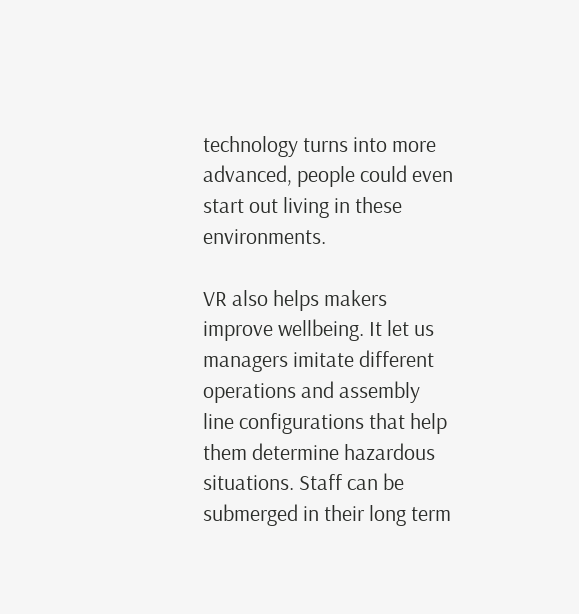technology turns into more advanced, people could even start out living in these environments.

VR also helps makers improve wellbeing. It let us managers imitate different operations and assembly line configurations that help them determine hazardous situations. Staff can be submerged in their long term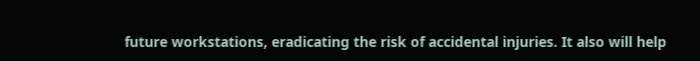future workstations, eradicating the risk of accidental injuries. It also will help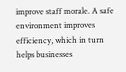improve staff morale. A safe environment improves efficiency, which in turn helps businesses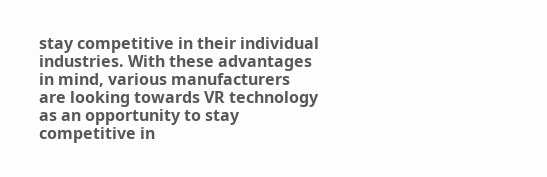stay competitive in their individual industries. With these advantages in mind, various manufacturers are looking towards VR technology as an opportunity to stay competitive in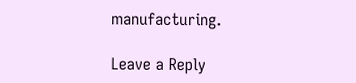manufacturing.

Leave a Reply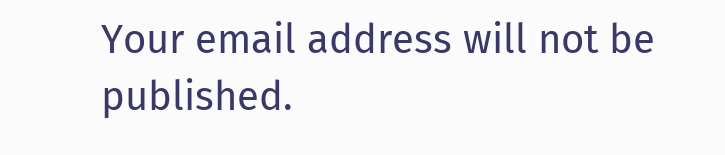Your email address will not be published.